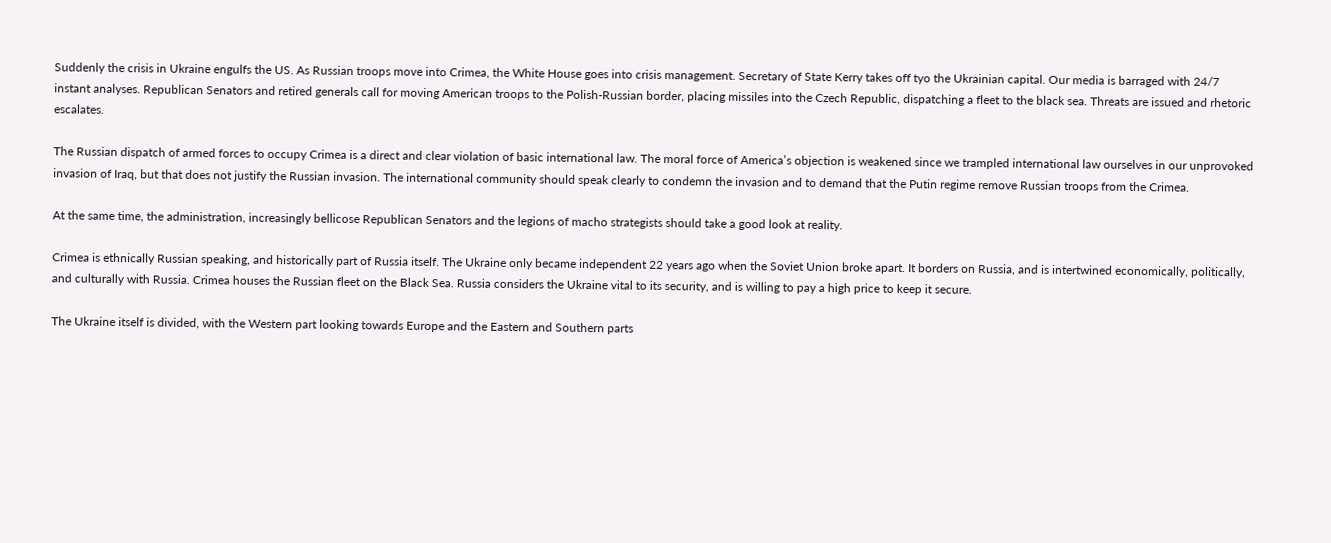Suddenly the crisis in Ukraine engulfs the US. As Russian troops move into Crimea, the White House goes into crisis management. Secretary of State Kerry takes off tyo the Ukrainian capital. Our media is barraged with 24/7 instant analyses. Republican Senators and retired generals call for moving American troops to the Polish-Russian border, placing missiles into the Czech Republic, dispatching a fleet to the black sea. Threats are issued and rhetoric escalates.

The Russian dispatch of armed forces to occupy Crimea is a direct and clear violation of basic international law. The moral force of America’s objection is weakened since we trampled international law ourselves in our unprovoked invasion of Iraq, but that does not justify the Russian invasion. The international community should speak clearly to condemn the invasion and to demand that the Putin regime remove Russian troops from the Crimea.

At the same time, the administration, increasingly bellicose Republican Senators and the legions of macho strategists should take a good look at reality.

Crimea is ethnically Russian speaking, and historically part of Russia itself. The Ukraine only became independent 22 years ago when the Soviet Union broke apart. It borders on Russia, and is intertwined economically, politically, and culturally with Russia. Crimea houses the Russian fleet on the Black Sea. Russia considers the Ukraine vital to its security, and is willing to pay a high price to keep it secure.

The Ukraine itself is divided, with the Western part looking towards Europe and the Eastern and Southern parts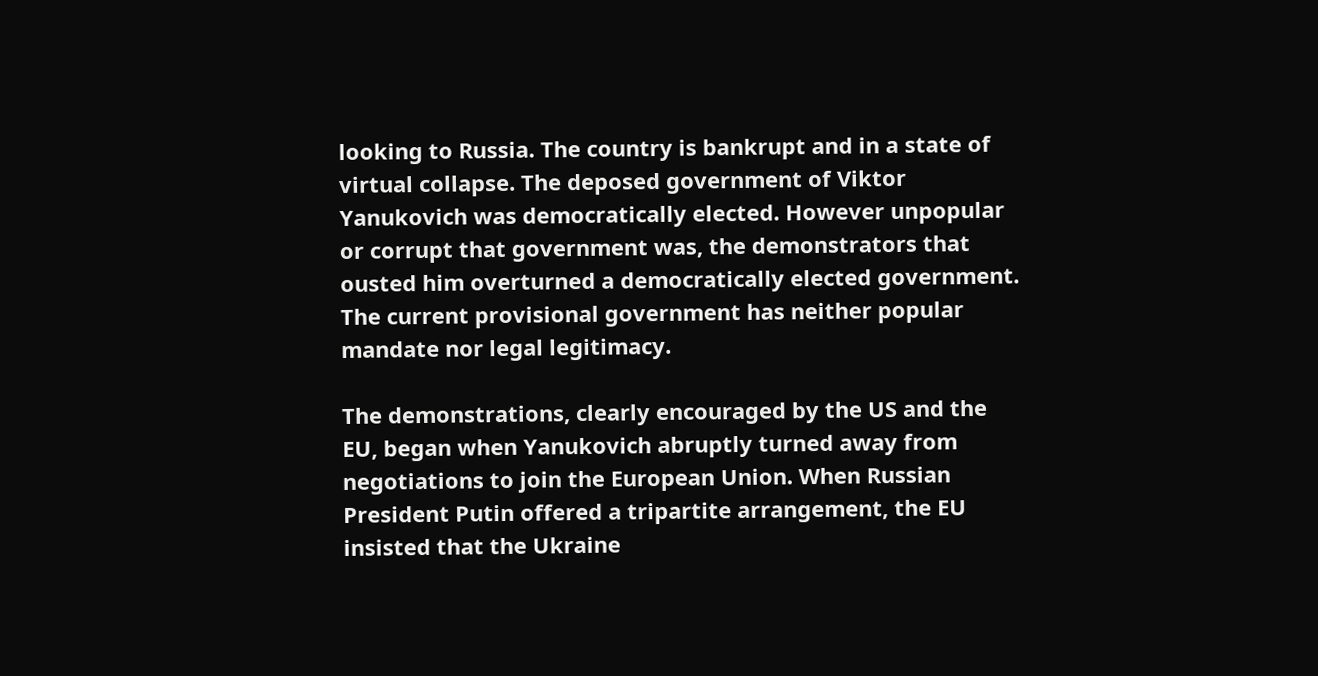looking to Russia. The country is bankrupt and in a state of virtual collapse. The deposed government of Viktor Yanukovich was democratically elected. However unpopular or corrupt that government was, the demonstrators that ousted him overturned a democratically elected government. The current provisional government has neither popular mandate nor legal legitimacy.

The demonstrations, clearly encouraged by the US and the EU, began when Yanukovich abruptly turned away from negotiations to join the European Union. When Russian President Putin offered a tripartite arrangement, the EU insisted that the Ukraine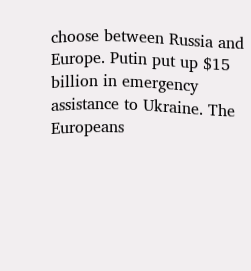choose between Russia and Europe. Putin put up $15 billion in emergency assistance to Ukraine. The Europeans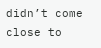didn’t come close to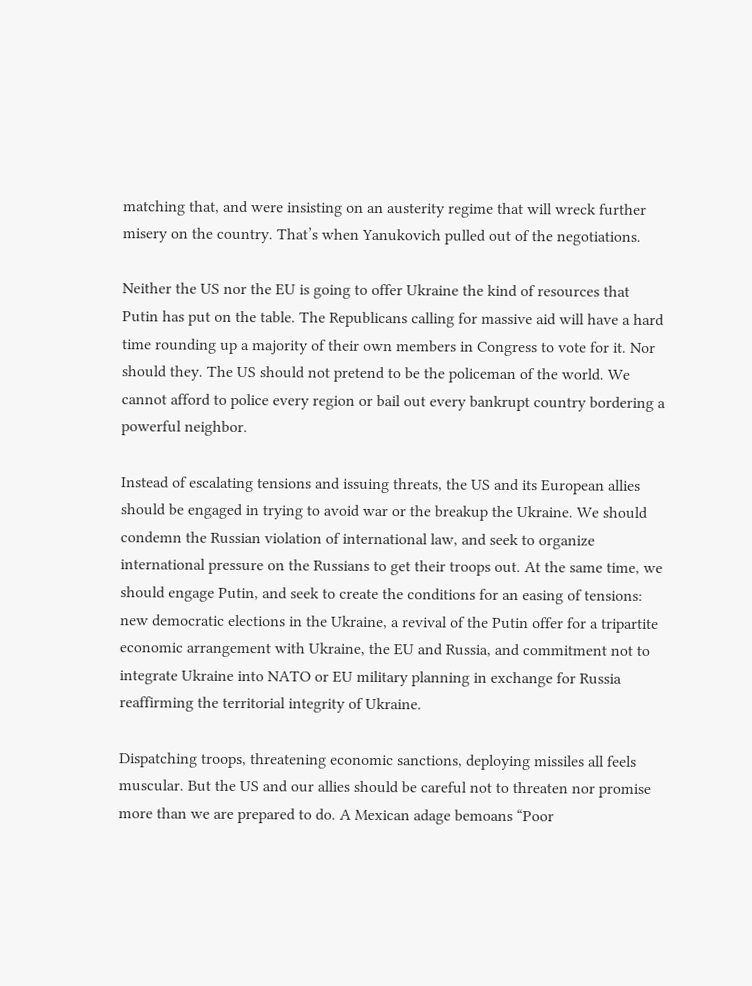matching that, and were insisting on an austerity regime that will wreck further misery on the country. That’s when Yanukovich pulled out of the negotiations.

Neither the US nor the EU is going to offer Ukraine the kind of resources that Putin has put on the table. The Republicans calling for massive aid will have a hard time rounding up a majority of their own members in Congress to vote for it. Nor should they. The US should not pretend to be the policeman of the world. We cannot afford to police every region or bail out every bankrupt country bordering a powerful neighbor.

Instead of escalating tensions and issuing threats, the US and its European allies should be engaged in trying to avoid war or the breakup the Ukraine. We should condemn the Russian violation of international law, and seek to organize international pressure on the Russians to get their troops out. At the same time, we should engage Putin, and seek to create the conditions for an easing of tensions: new democratic elections in the Ukraine, a revival of the Putin offer for a tripartite economic arrangement with Ukraine, the EU and Russia, and commitment not to integrate Ukraine into NATO or EU military planning in exchange for Russia reaffirming the territorial integrity of Ukraine.

Dispatching troops, threatening economic sanctions, deploying missiles all feels muscular. But the US and our allies should be careful not to threaten nor promise more than we are prepared to do. A Mexican adage bemoans “Poor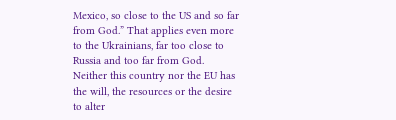Mexico, so close to the US and so far from God.” That applies even more to the Ukrainians, far too close to Russia and too far from God. Neither this country nor the EU has the will, the resources or the desire to alter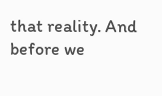that reality. And before we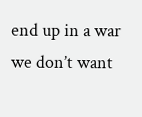end up in a war we don’t want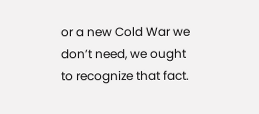or a new Cold War we don’t need, we ought to recognize that fact.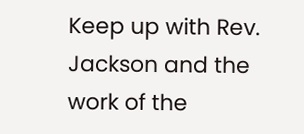Keep up with Rev. Jackson and the work of the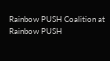Rainbow PUSH Coalition at Rainbow PUSH